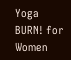Yoga BURN! for Women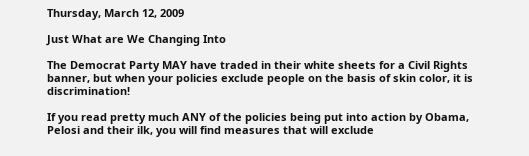Thursday, March 12, 2009

Just What are We Changing Into

The Democrat Party MAY have traded in their white sheets for a Civil Rights banner, but when your policies exclude people on the basis of skin color, it is discrimination!

If you read pretty much ANY of the policies being put into action by Obama, Pelosi and their ilk, you will find measures that will exclude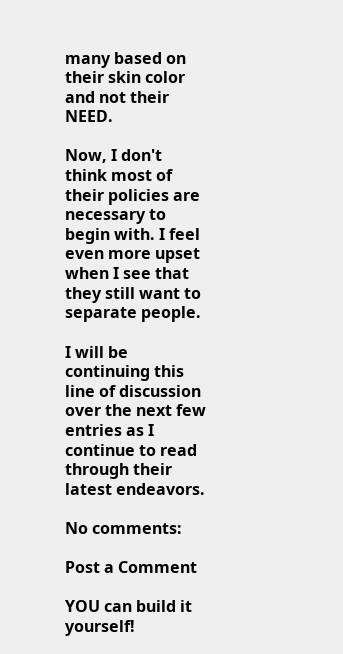many based on their skin color and not their NEED.

Now, I don't think most of their policies are necessary to begin with. I feel even more upset when I see that they still want to separate people.

I will be continuing this line of discussion over the next few entries as I continue to read through their latest endeavors.

No comments:

Post a Comment

YOU can build it yourself!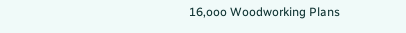16,ooo Woodworking Plans